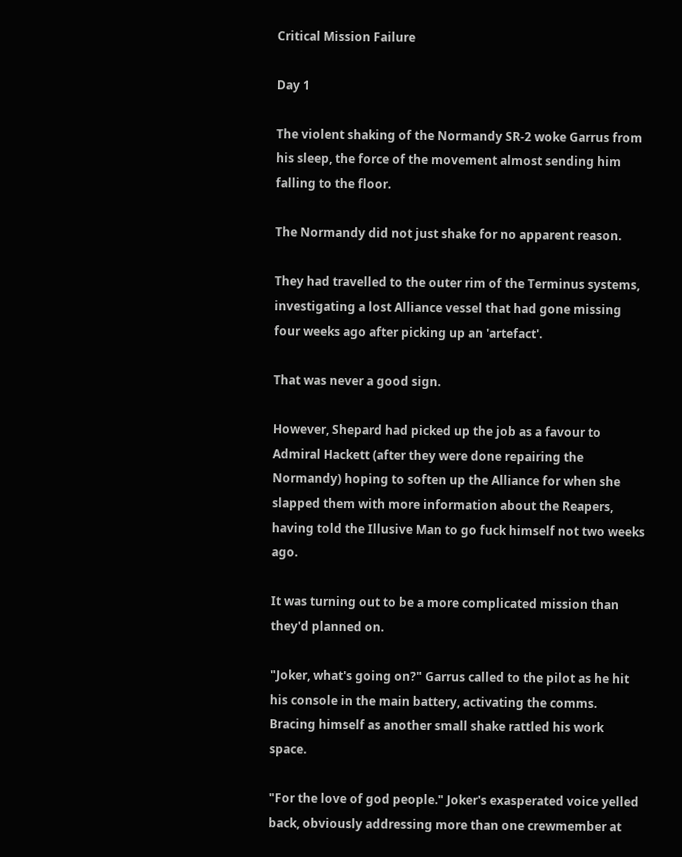Critical Mission Failure

Day 1

The violent shaking of the Normandy SR-2 woke Garrus from his sleep, the force of the movement almost sending him falling to the floor.

The Normandy did not just shake for no apparent reason.

They had travelled to the outer rim of the Terminus systems, investigating a lost Alliance vessel that had gone missing four weeks ago after picking up an 'artefact'.

That was never a good sign.

However, Shepard had picked up the job as a favour to Admiral Hackett (after they were done repairing the Normandy) hoping to soften up the Alliance for when she slapped them with more information about the Reapers, having told the Illusive Man to go fuck himself not two weeks ago.

It was turning out to be a more complicated mission than they'd planned on.

"Joker, what's going on?" Garrus called to the pilot as he hit his console in the main battery, activating the comms. Bracing himself as another small shake rattled his work space.

"For the love of god people." Joker's exasperated voice yelled back, obviously addressing more than one crewmember at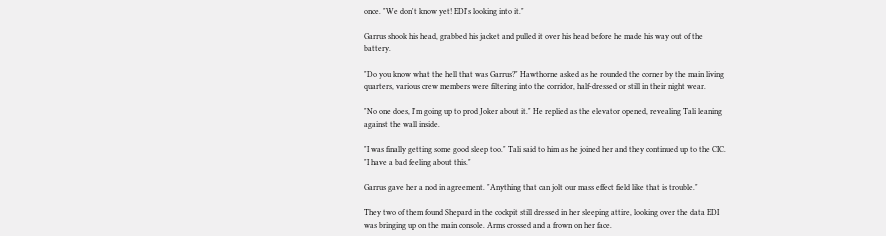once. "We don't know yet! EDI's looking into it."

Garrus shook his head, grabbed his jacket and pulled it over his head before he made his way out of the battery.

"Do you know what the hell that was Garrus?" Hawthorne asked as he rounded the corner by the main living quarters, various crew members were filtering into the corridor, half-dressed or still in their night wear.

"No one does, I'm going up to prod Joker about it." He replied as the elevator opened, revealing Tali leaning against the wall inside.

"I was finally getting some good sleep too." Tali said to him as he joined her and they continued up to the CIC. "I have a bad feeling about this."

Garrus gave her a nod in agreement. "Anything that can jolt our mass effect field like that is trouble."

They two of them found Shepard in the cockpit still dressed in her sleeping attire, looking over the data EDI was bringing up on the main console. Arms crossed and a frown on her face.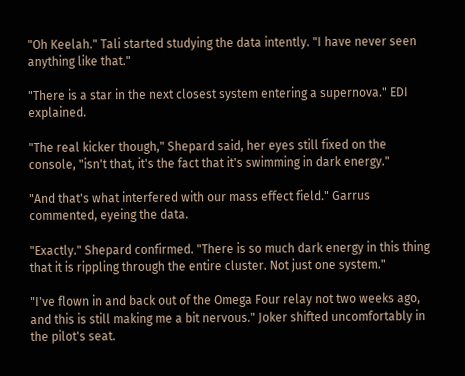"Oh Keelah." Tali started studying the data intently. "I have never seen anything like that."

"There is a star in the next closest system entering a supernova." EDI explained.

"The real kicker though," Shepard said, her eyes still fixed on the console, "isn't that, it's the fact that it's swimming in dark energy."

"And that's what interfered with our mass effect field." Garrus commented, eyeing the data.

"Exactly." Shepard confirmed. "There is so much dark energy in this thing that it is rippling through the entire cluster. Not just one system."

"I've flown in and back out of the Omega Four relay not two weeks ago, and this is still making me a bit nervous." Joker shifted uncomfortably in the pilot's seat.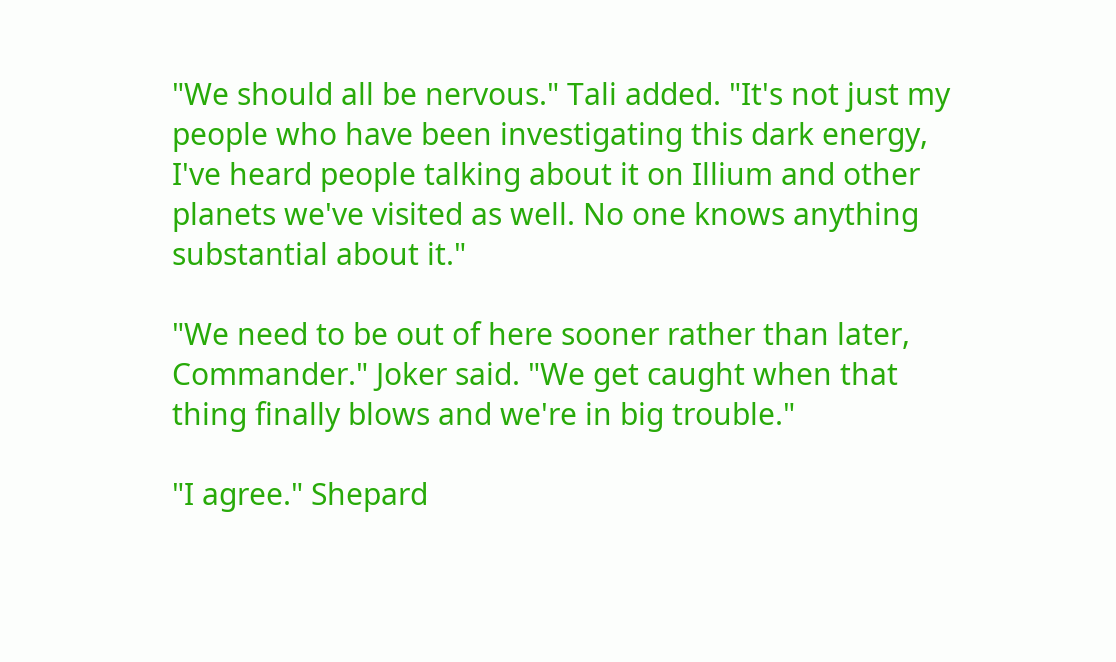"We should all be nervous." Tali added. "It's not just my people who have been investigating this dark energy, I've heard people talking about it on Illium and other planets we've visited as well. No one knows anything substantial about it."

"We need to be out of here sooner rather than later, Commander." Joker said. "We get caught when that thing finally blows and we're in big trouble."

"I agree." Shepard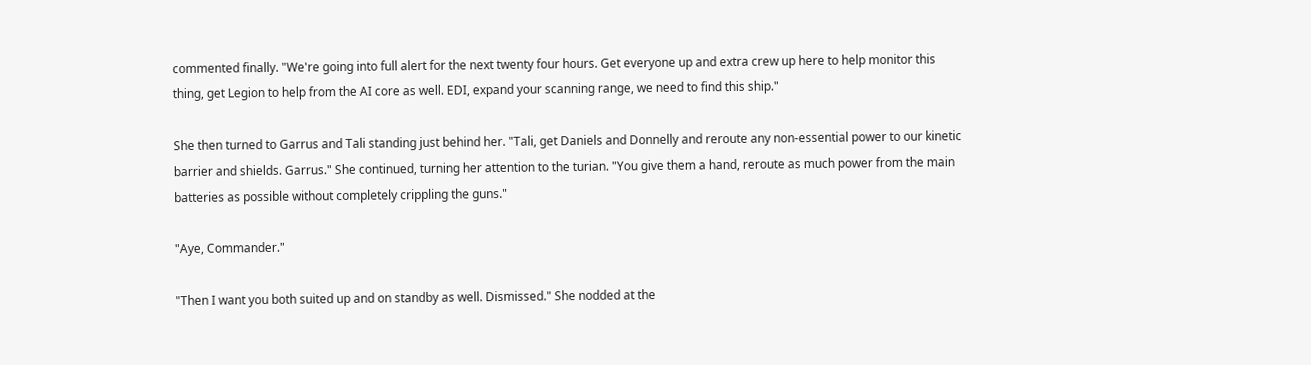commented finally. "We're going into full alert for the next twenty four hours. Get everyone up and extra crew up here to help monitor this thing, get Legion to help from the AI core as well. EDI, expand your scanning range, we need to find this ship."

She then turned to Garrus and Tali standing just behind her. "Tali, get Daniels and Donnelly and reroute any non-essential power to our kinetic barrier and shields. Garrus." She continued, turning her attention to the turian. "You give them a hand, reroute as much power from the main batteries as possible without completely crippling the guns."

"Aye, Commander."

"Then I want you both suited up and on standby as well. Dismissed." She nodded at the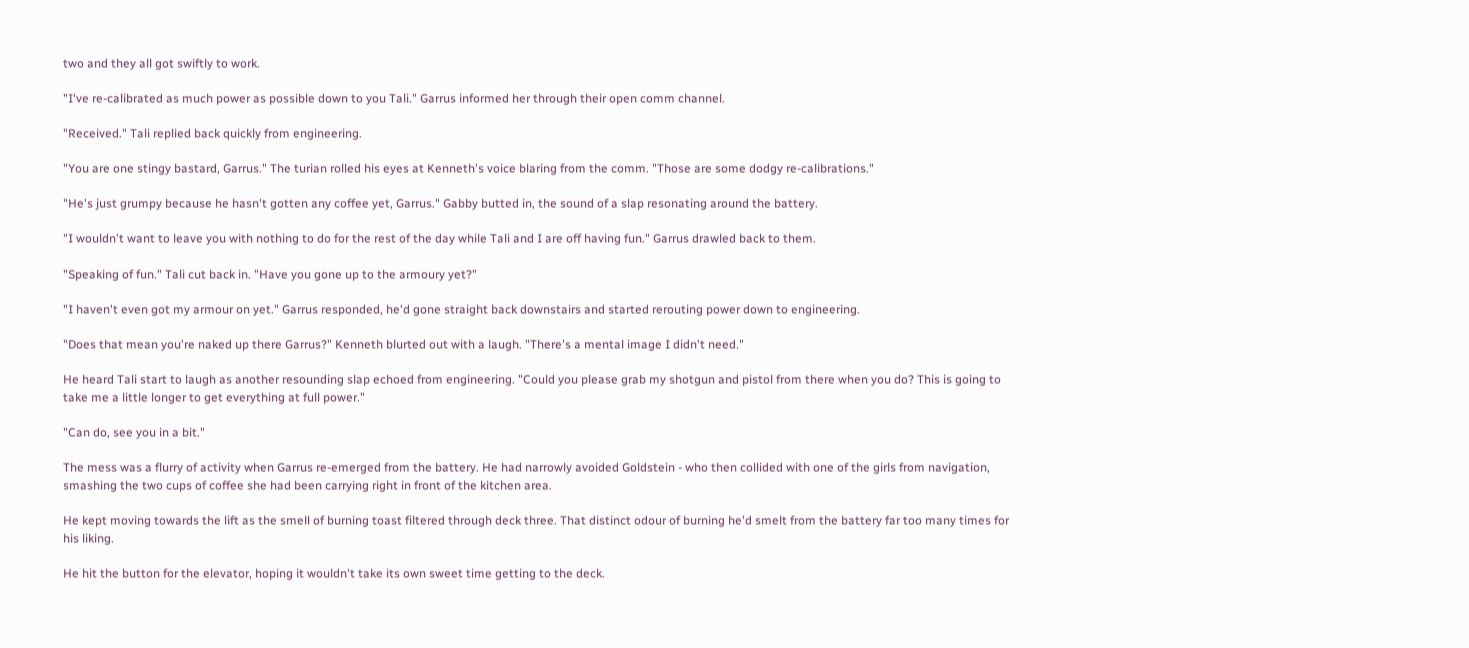two and they all got swiftly to work.

"I've re-calibrated as much power as possible down to you Tali." Garrus informed her through their open comm channel.

"Received." Tali replied back quickly from engineering.

"You are one stingy bastard, Garrus." The turian rolled his eyes at Kenneth's voice blaring from the comm. "Those are some dodgy re-calibrations."

"He's just grumpy because he hasn't gotten any coffee yet, Garrus." Gabby butted in, the sound of a slap resonating around the battery.

"I wouldn't want to leave you with nothing to do for the rest of the day while Tali and I are off having fun." Garrus drawled back to them.

"Speaking of fun." Tali cut back in. "Have you gone up to the armoury yet?"

"I haven't even got my armour on yet." Garrus responded, he'd gone straight back downstairs and started rerouting power down to engineering.

"Does that mean you're naked up there Garrus?" Kenneth blurted out with a laugh. "There's a mental image I didn't need."

He heard Tali start to laugh as another resounding slap echoed from engineering. "Could you please grab my shotgun and pistol from there when you do? This is going to take me a little longer to get everything at full power."

"Can do, see you in a bit."

The mess was a flurry of activity when Garrus re-emerged from the battery. He had narrowly avoided Goldstein - who then collided with one of the girls from navigation, smashing the two cups of coffee she had been carrying right in front of the kitchen area.

He kept moving towards the lift as the smell of burning toast filtered through deck three. That distinct odour of burning he'd smelt from the battery far too many times for his liking.

He hit the button for the elevator, hoping it wouldn't take its own sweet time getting to the deck.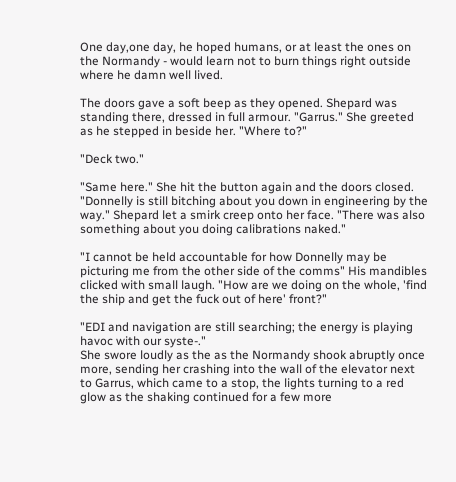One day,one day, he hoped humans, or at least the ones on the Normandy - would learn not to burn things right outside where he damn well lived.

The doors gave a soft beep as they opened. Shepard was standing there, dressed in full armour. "Garrus." She greeted as he stepped in beside her. "Where to?"

"Deck two."

"Same here." She hit the button again and the doors closed. "Donnelly is still bitching about you down in engineering by the way." Shepard let a smirk creep onto her face. "There was also something about you doing calibrations naked."

"I cannot be held accountable for how Donnelly may be picturing me from the other side of the comms" His mandibles clicked with small laugh. "How are we doing on the whole, 'find the ship and get the fuck out of here' front?"

"EDI and navigation are still searching; the energy is playing havoc with our syste-."
She swore loudly as the as the Normandy shook abruptly once more, sending her crashing into the wall of the elevator next to Garrus, which came to a stop, the lights turning to a red glow as the shaking continued for a few more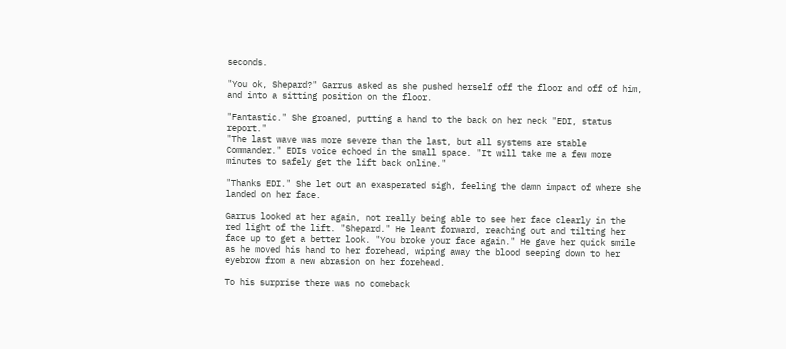seconds.

"You ok, Shepard?" Garrus asked as she pushed herself off the floor and off of him, and into a sitting position on the floor.

"Fantastic." She groaned, putting a hand to the back on her neck "EDI, status report."
"The last wave was more severe than the last, but all systems are stable Commander." EDIs voice echoed in the small space. "It will take me a few more minutes to safely get the lift back online."

"Thanks EDI." She let out an exasperated sigh, feeling the damn impact of where she landed on her face.

Garrus looked at her again, not really being able to see her face clearly in the red light of the lift. "Shepard." He leant forward, reaching out and tilting her face up to get a better look. "You broke your face again." He gave her quick smile as he moved his hand to her forehead, wiping away the blood seeping down to her eyebrow from a new abrasion on her forehead.

To his surprise there was no comeback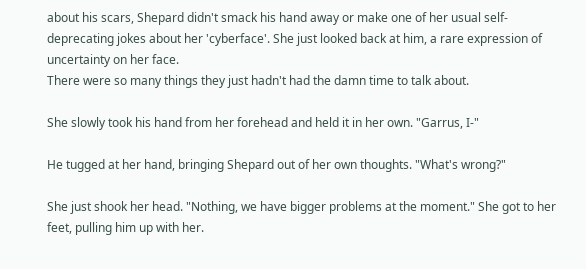about his scars, Shepard didn't smack his hand away or make one of her usual self-deprecating jokes about her 'cyberface'. She just looked back at him, a rare expression of uncertainty on her face.
There were so many things they just hadn't had the damn time to talk about.

She slowly took his hand from her forehead and held it in her own. "Garrus, I-"

He tugged at her hand, bringing Shepard out of her own thoughts. "What's wrong?"

She just shook her head. "Nothing, we have bigger problems at the moment." She got to her feet, pulling him up with her.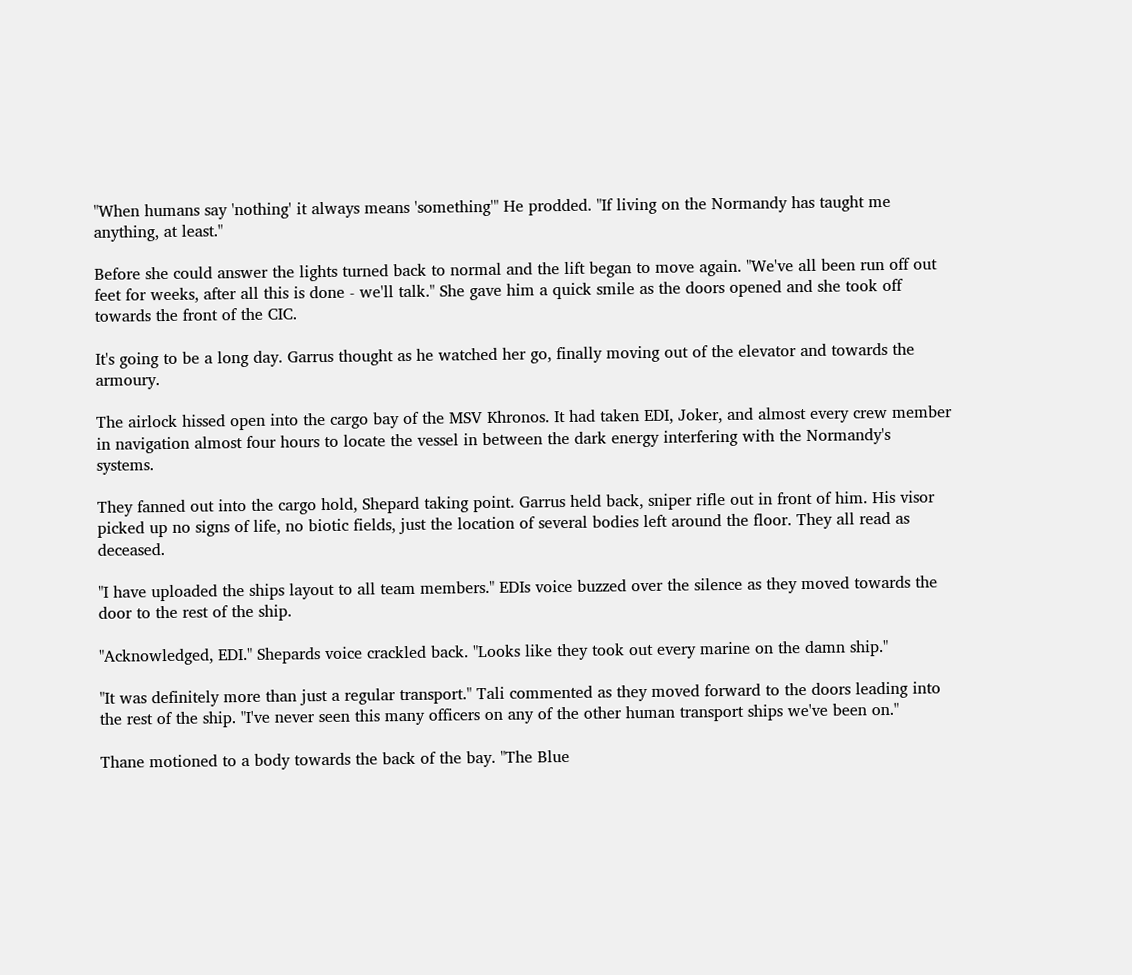"When humans say 'nothing' it always means 'something'" He prodded. "If living on the Normandy has taught me anything, at least."

Before she could answer the lights turned back to normal and the lift began to move again. "We've all been run off out feet for weeks, after all this is done - we'll talk." She gave him a quick smile as the doors opened and she took off towards the front of the CIC.

It's going to be a long day. Garrus thought as he watched her go, finally moving out of the elevator and towards the armoury.

The airlock hissed open into the cargo bay of the MSV Khronos. It had taken EDI, Joker, and almost every crew member in navigation almost four hours to locate the vessel in between the dark energy interfering with the Normandy's systems.

They fanned out into the cargo hold, Shepard taking point. Garrus held back, sniper rifle out in front of him. His visor picked up no signs of life, no biotic fields, just the location of several bodies left around the floor. They all read as deceased.

"I have uploaded the ships layout to all team members." EDIs voice buzzed over the silence as they moved towards the door to the rest of the ship.

"Acknowledged, EDI." Shepards voice crackled back. "Looks like they took out every marine on the damn ship."

"It was definitely more than just a regular transport." Tali commented as they moved forward to the doors leading into the rest of the ship. "I've never seen this many officers on any of the other human transport ships we've been on."

Thane motioned to a body towards the back of the bay. "The Blue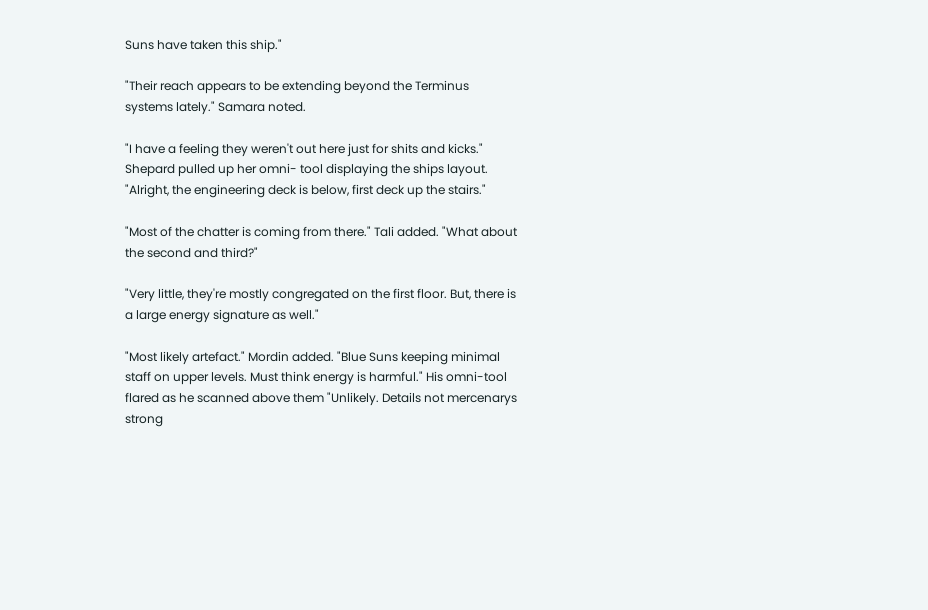Suns have taken this ship."

"Their reach appears to be extending beyond the Terminus systems lately." Samara noted.

"I have a feeling they weren't out here just for shits and kicks." Shepard pulled up her omni- tool displaying the ships layout. "Alright, the engineering deck is below, first deck up the stairs."

"Most of the chatter is coming from there." Tali added. "What about the second and third?"

"Very little, they're mostly congregated on the first floor. But, there is a large energy signature as well."

"Most likely artefact." Mordin added. "Blue Suns keeping minimal staff on upper levels. Must think energy is harmful." His omni-tool flared as he scanned above them "Unlikely. Details not mercenarys strong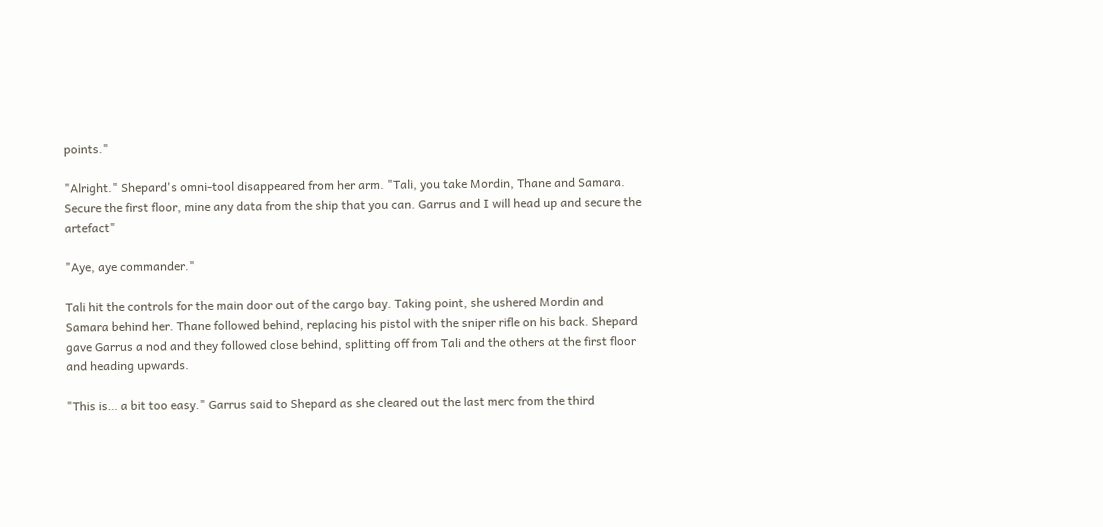points."

"Alright." Shepard's omni-tool disappeared from her arm. "Tali, you take Mordin, Thane and Samara. Secure the first floor, mine any data from the ship that you can. Garrus and I will head up and secure the artefact"

"Aye, aye commander."

Tali hit the controls for the main door out of the cargo bay. Taking point, she ushered Mordin and Samara behind her. Thane followed behind, replacing his pistol with the sniper rifle on his back. Shepard gave Garrus a nod and they followed close behind, splitting off from Tali and the others at the first floor and heading upwards.

"This is… a bit too easy." Garrus said to Shepard as she cleared out the last merc from the third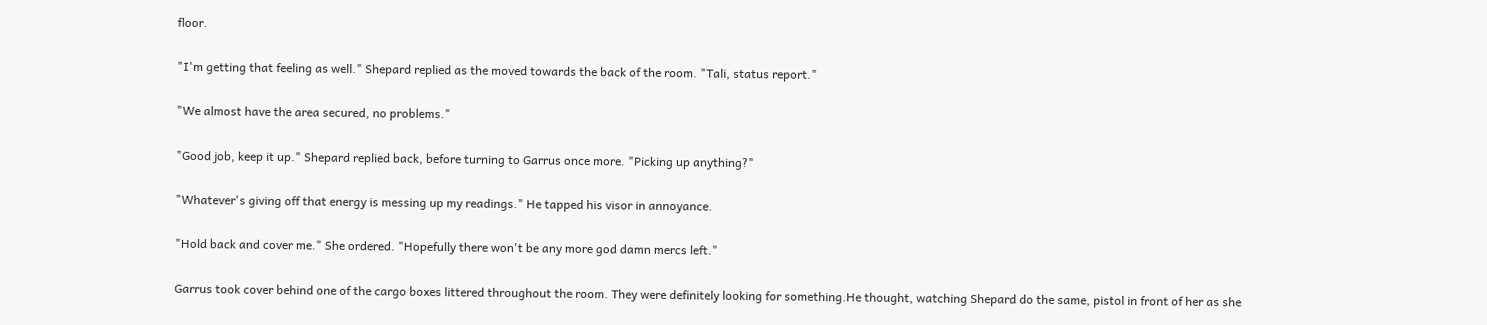floor.

"I'm getting that feeling as well." Shepard replied as the moved towards the back of the room. "Tali, status report."

"We almost have the area secured, no problems."

"Good job, keep it up." Shepard replied back, before turning to Garrus once more. "Picking up anything?"

"Whatever's giving off that energy is messing up my readings." He tapped his visor in annoyance.

"Hold back and cover me." She ordered. "Hopefully there won't be any more god damn mercs left."

Garrus took cover behind one of the cargo boxes littered throughout the room. They were definitely looking for something.He thought, watching Shepard do the same, pistol in front of her as she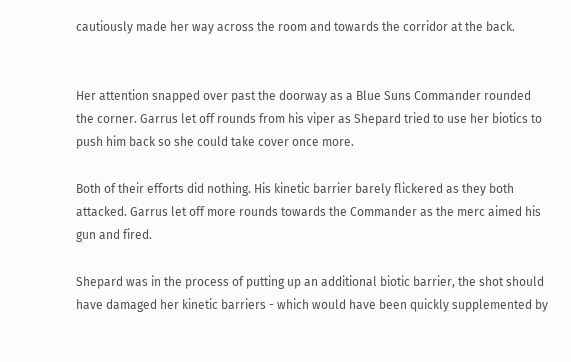cautiously made her way across the room and towards the corridor at the back.


Her attention snapped over past the doorway as a Blue Suns Commander rounded the corner. Garrus let off rounds from his viper as Shepard tried to use her biotics to push him back so she could take cover once more.

Both of their efforts did nothing. His kinetic barrier barely flickered as they both attacked. Garrus let off more rounds towards the Commander as the merc aimed his gun and fired.

Shepard was in the process of putting up an additional biotic barrier, the shot should have damaged her kinetic barriers - which would have been quickly supplemented by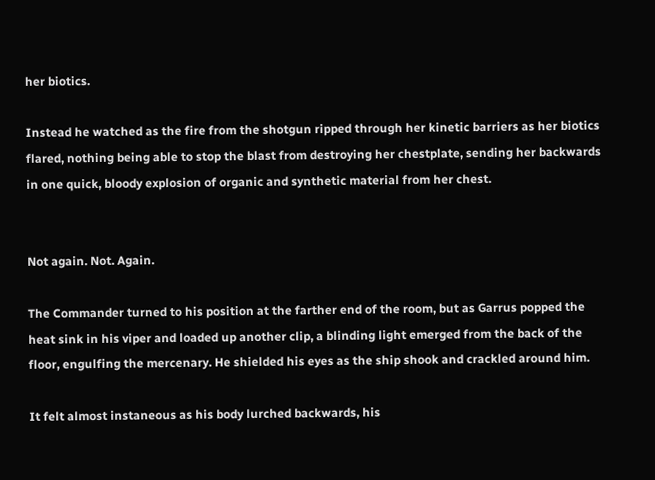her biotics.

Instead he watched as the fire from the shotgun ripped through her kinetic barriers as her biotics flared, nothing being able to stop the blast from destroying her chestplate, sending her backwards in one quick, bloody explosion of organic and synthetic material from her chest.


Not again. Not. Again.

The Commander turned to his position at the farther end of the room, but as Garrus popped the heat sink in his viper and loaded up another clip, a blinding light emerged from the back of the floor, engulfing the mercenary. He shielded his eyes as the ship shook and crackled around him.

It felt almost instaneous as his body lurched backwards, his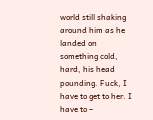world still shaking around him as he landed on something cold, hard, his head pounding. Fuck, I have to get to her. I have to –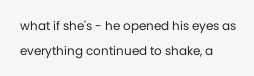what if she's - he opened his eyes as everything continued to shake, a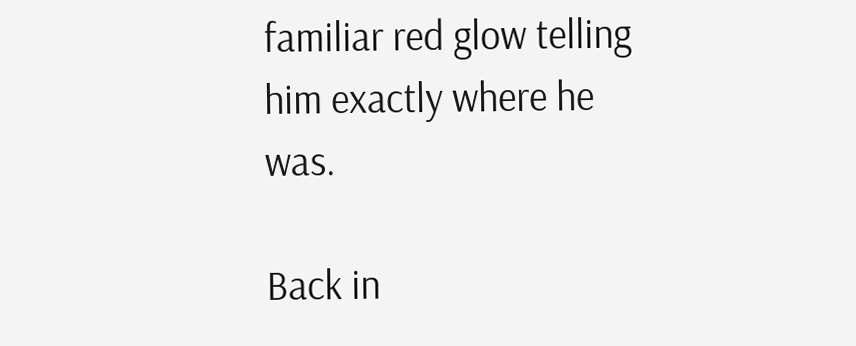familiar red glow telling him exactly where he was.

Back in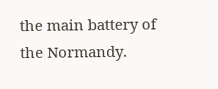the main battery of the Normandy.